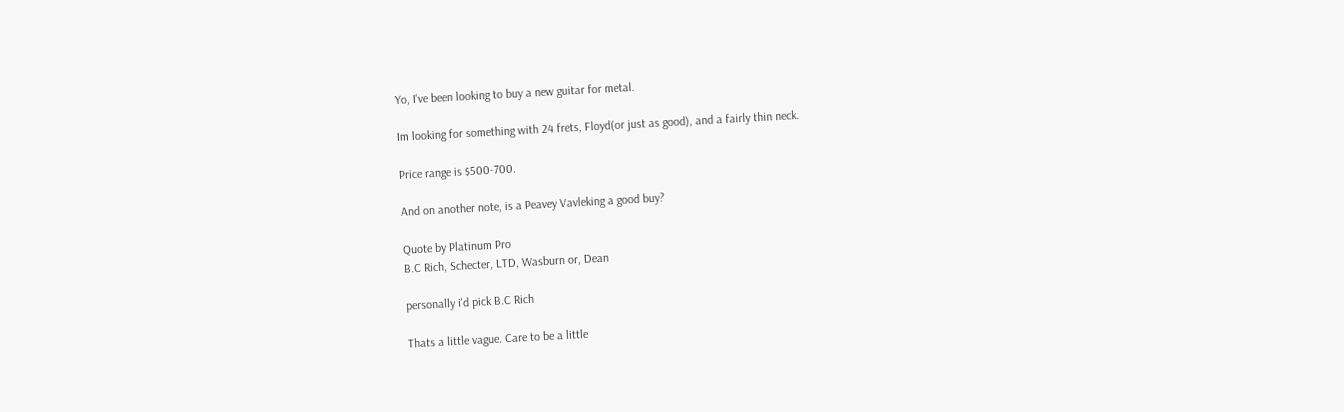Yo, I've been looking to buy a new guitar for metal.

Im looking for something with 24 frets, Floyd(or just as good), and a fairly thin neck.

Price range is $500-700.

And on another note, is a Peavey Vavleking a good buy?

Quote by Platinum Pro
B.C Rich, Schecter, LTD, Wasburn or, Dean

personally i'd pick B.C Rich

Thats a little vague. Care to be a little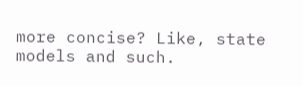more concise? Like, state models and such.